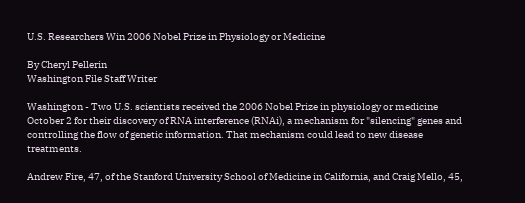U.S. Researchers Win 2006 Nobel Prize in Physiology or Medicine

By Cheryl Pellerin
Washington File Staff Writer

Washington - Two U.S. scientists received the 2006 Nobel Prize in physiology or medicine October 2 for their discovery of RNA interference (RNAi), a mechanism for "silencing" genes and controlling the flow of genetic information. That mechanism could lead to new disease treatments.

Andrew Fire, 47, of the Stanford University School of Medicine in California, and Craig Mello, 45,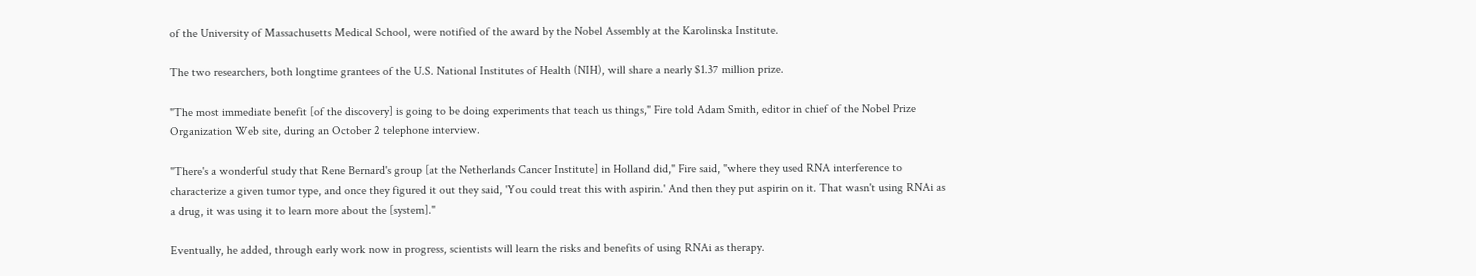of the University of Massachusetts Medical School, were notified of the award by the Nobel Assembly at the Karolinska Institute.

The two researchers, both longtime grantees of the U.S. National Institutes of Health (NIH), will share a nearly $1.37 million prize.

"The most immediate benefit [of the discovery] is going to be doing experiments that teach us things," Fire told Adam Smith, editor in chief of the Nobel Prize Organization Web site, during an October 2 telephone interview.

"There's a wonderful study that Rene Bernard's group [at the Netherlands Cancer Institute] in Holland did," Fire said, "where they used RNA interference to characterize a given tumor type, and once they figured it out they said, 'You could treat this with aspirin.' And then they put aspirin on it. That wasn't using RNAi as a drug, it was using it to learn more about the [system]."

Eventually, he added, through early work now in progress, scientists will learn the risks and benefits of using RNAi as therapy.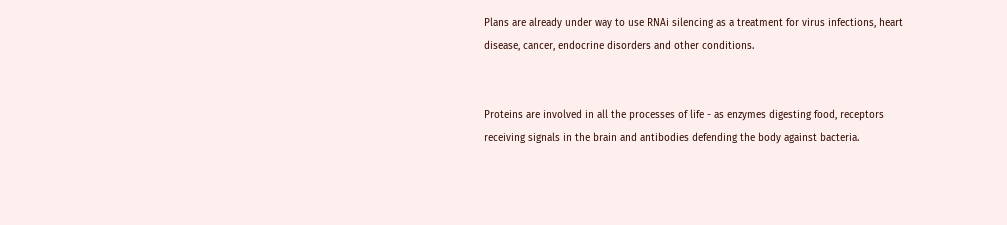Plans are already under way to use RNAi silencing as a treatment for virus infections, heart disease, cancer, endocrine disorders and other conditions.


Proteins are involved in all the processes of life - as enzymes digesting food, receptors receiving signals in the brain and antibodies defending the body against bacteria.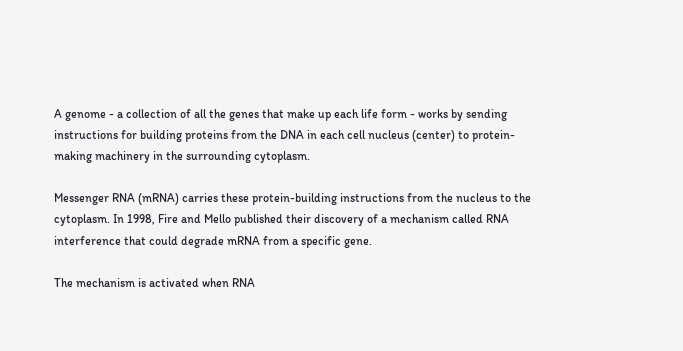A genome - a collection of all the genes that make up each life form - works by sending instructions for building proteins from the DNA in each cell nucleus (center) to protein-making machinery in the surrounding cytoplasm.

Messenger RNA (mRNA) carries these protein-building instructions from the nucleus to the cytoplasm. In 1998, Fire and Mello published their discovery of a mechanism called RNA interference that could degrade mRNA from a specific gene.

The mechanism is activated when RNA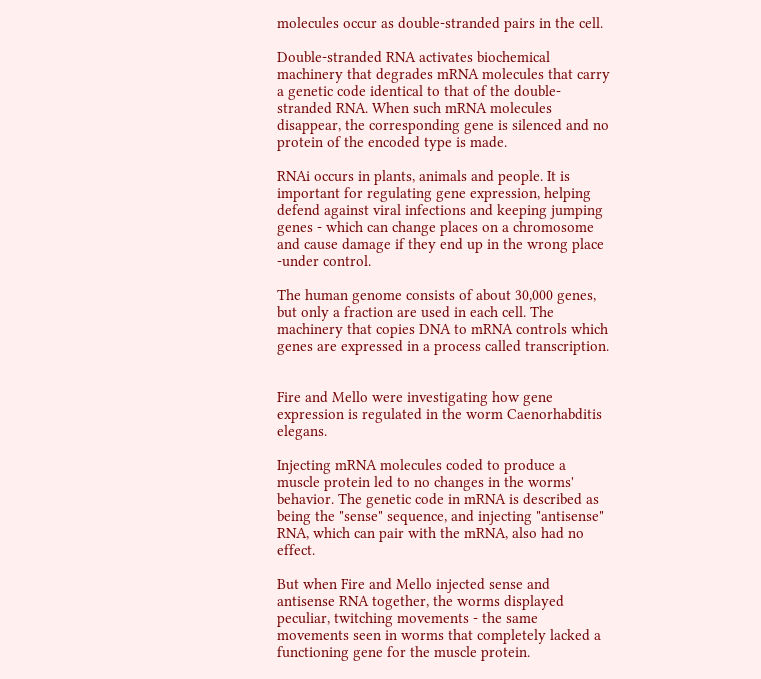molecules occur as double-stranded pairs in the cell.

Double-stranded RNA activates biochemical machinery that degrades mRNA molecules that carry a genetic code identical to that of the double-stranded RNA. When such mRNA molecules disappear, the corresponding gene is silenced and no protein of the encoded type is made.

RNAi occurs in plants, animals and people. It is important for regulating gene expression, helping defend against viral infections and keeping jumping genes - which can change places on a chromosome and cause damage if they end up in the wrong place -under control.

The human genome consists of about 30,000 genes, but only a fraction are used in each cell. The machinery that copies DNA to mRNA controls which genes are expressed in a process called transcription.


Fire and Mello were investigating how gene expression is regulated in the worm Caenorhabditis elegans.

Injecting mRNA molecules coded to produce a muscle protein led to no changes in the worms' behavior. The genetic code in mRNA is described as being the "sense" sequence, and injecting "antisense" RNA, which can pair with the mRNA, also had no effect.

But when Fire and Mello injected sense and antisense RNA together, the worms displayed peculiar, twitching movements - the same movements seen in worms that completely lacked a functioning gene for the muscle protein.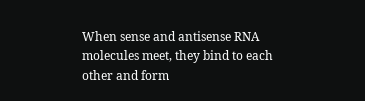When sense and antisense RNA molecules meet, they bind to each other and form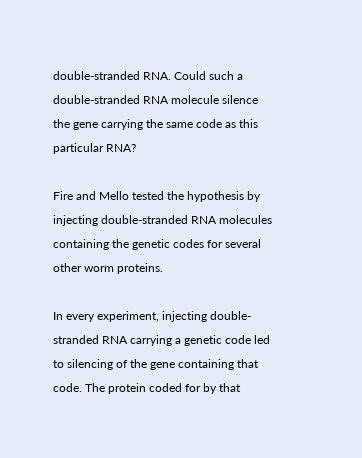double-stranded RNA. Could such a double-stranded RNA molecule silence the gene carrying the same code as this particular RNA?

Fire and Mello tested the hypothesis by injecting double-stranded RNA molecules containing the genetic codes for several other worm proteins.

In every experiment, injecting double-stranded RNA carrying a genetic code led to silencing of the gene containing that code. The protein coded for by that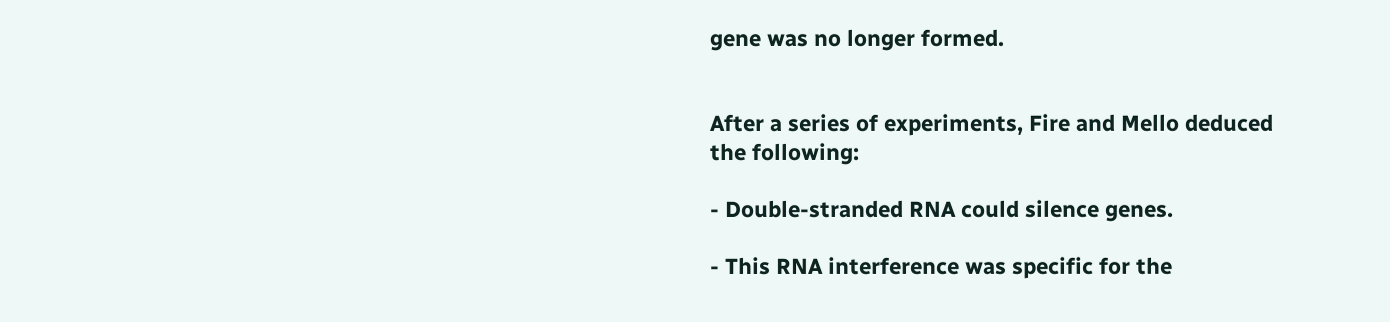gene was no longer formed.


After a series of experiments, Fire and Mello deduced the following:

- Double-stranded RNA could silence genes.

- This RNA interference was specific for the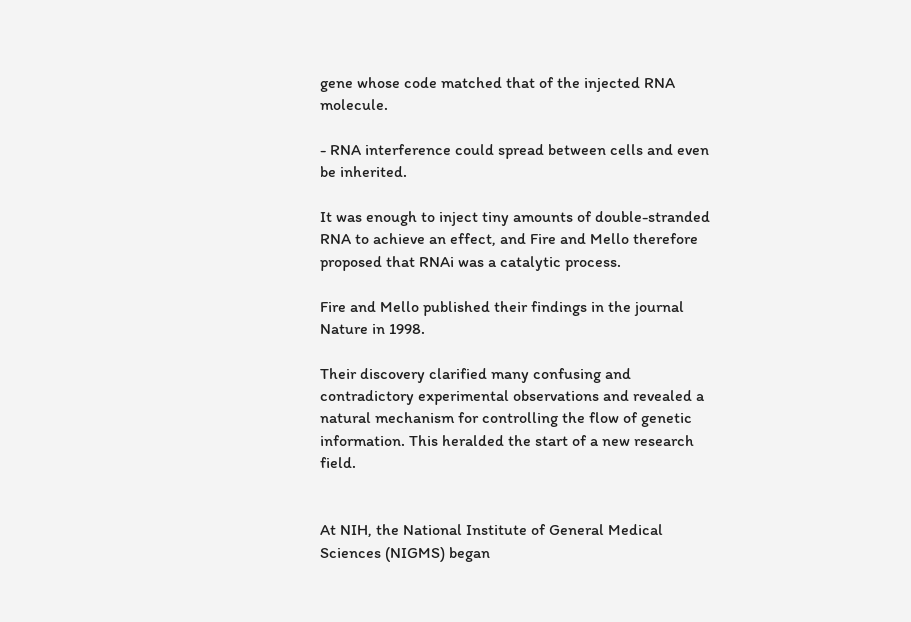gene whose code matched that of the injected RNA molecule.

- RNA interference could spread between cells and even be inherited.

It was enough to inject tiny amounts of double-stranded RNA to achieve an effect, and Fire and Mello therefore proposed that RNAi was a catalytic process.

Fire and Mello published their findings in the journal Nature in 1998.

Their discovery clarified many confusing and contradictory experimental observations and revealed a natural mechanism for controlling the flow of genetic information. This heralded the start of a new research field.


At NIH, the National Institute of General Medical Sciences (NIGMS) began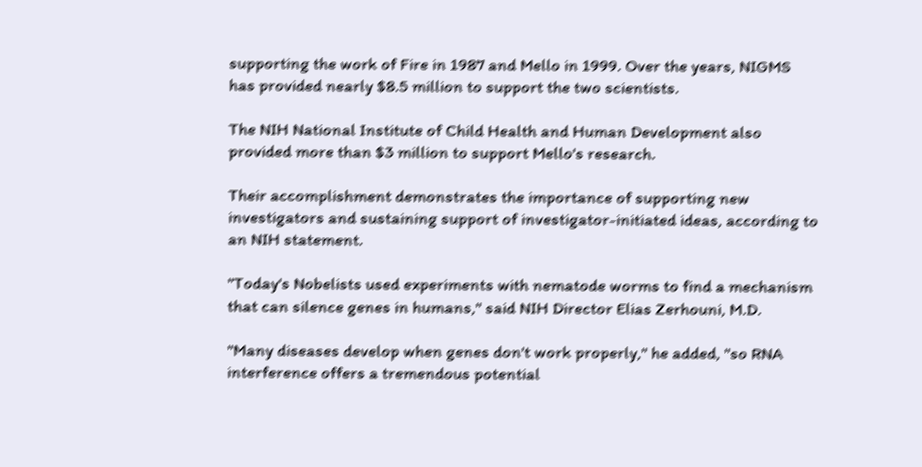supporting the work of Fire in 1987 and Mello in 1999. Over the years, NIGMS has provided nearly $8.5 million to support the two scientists.

The NIH National Institute of Child Health and Human Development also provided more than $3 million to support Mello's research.

Their accomplishment demonstrates the importance of supporting new investigators and sustaining support of investigator-initiated ideas, according to an NIH statement.

"Today's Nobelists used experiments with nematode worms to find a mechanism that can silence genes in humans," said NIH Director Elias Zerhouni, M.D.

"Many diseases develop when genes don't work properly," he added, "so RNA interference offers a tremendous potential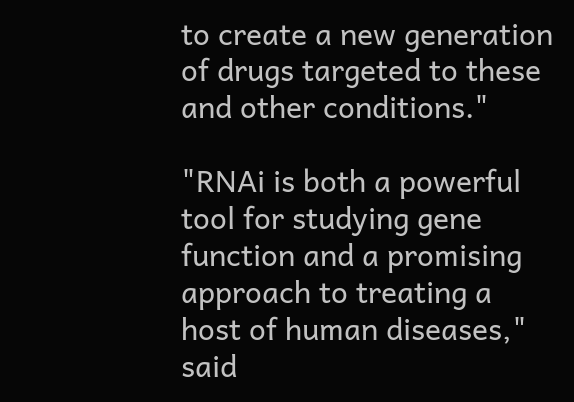to create a new generation of drugs targeted to these and other conditions."

"RNAi is both a powerful tool for studying gene function and a promising approach to treating a host of human diseases," said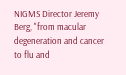NIGMS Director Jeremy Berg, "from macular degeneration and cancer to flu and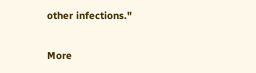other infections."

More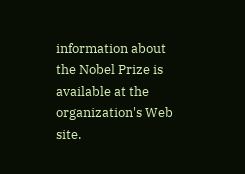information about the Nobel Prize is available at the organization's Web site.